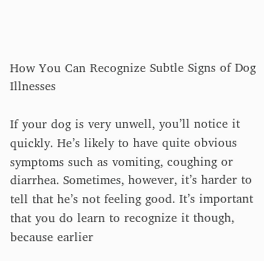How You Can Recognize Subtle Signs of Dog Illnesses

If your dog is very unwell, you’ll notice it quickly. He’s likely to have quite obvious symptoms such as vomiting, coughing or diarrhea. Sometimes, however, it’s harder to tell that he’s not feeling good. It’s important that you do learn to recognize it though, because earlier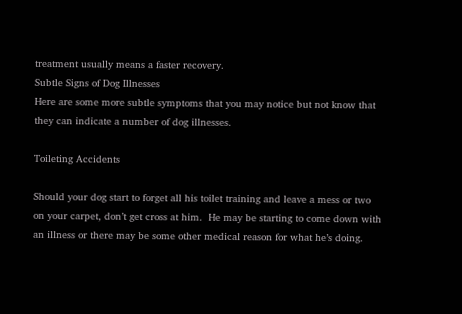treatment usually means a faster recovery.
Subtle Signs of Dog Illnesses
Here are some more subtle symptoms that you may notice but not know that they can indicate a number of dog illnesses.

Toileting Accidents

Should your dog start to forget all his toilet training and leave a mess or two on your carpet, don’t get cross at him.  He may be starting to come down with an illness or there may be some other medical reason for what he’s doing.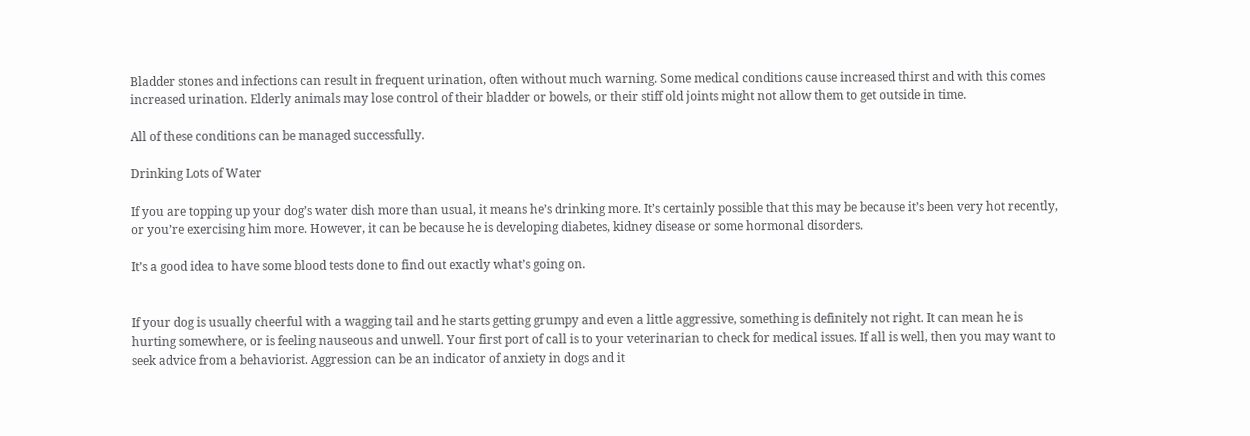Bladder stones and infections can result in frequent urination, often without much warning. Some medical conditions cause increased thirst and with this comes increased urination. Elderly animals may lose control of their bladder or bowels, or their stiff old joints might not allow them to get outside in time.

All of these conditions can be managed successfully.

Drinking Lots of Water

If you are topping up your dog’s water dish more than usual, it means he’s drinking more. It’s certainly possible that this may be because it’s been very hot recently, or you’re exercising him more. However, it can be because he is developing diabetes, kidney disease or some hormonal disorders.

It’s a good idea to have some blood tests done to find out exactly what’s going on.


If your dog is usually cheerful with a wagging tail and he starts getting grumpy and even a little aggressive, something is definitely not right. It can mean he is hurting somewhere, or is feeling nauseous and unwell. Your first port of call is to your veterinarian to check for medical issues. If all is well, then you may want to seek advice from a behaviorist. Aggression can be an indicator of anxiety in dogs and it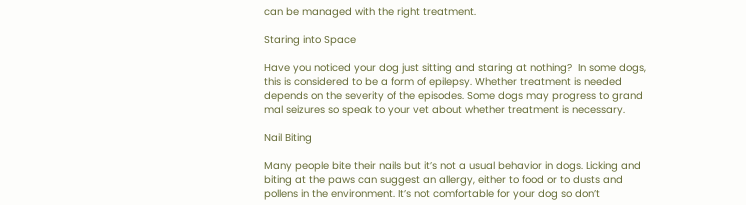can be managed with the right treatment.

Staring into Space

Have you noticed your dog just sitting and staring at nothing?  In some dogs, this is considered to be a form of epilepsy. Whether treatment is needed depends on the severity of the episodes. Some dogs may progress to grand mal seizures so speak to your vet about whether treatment is necessary.

Nail Biting

Many people bite their nails but it’s not a usual behavior in dogs. Licking and biting at the paws can suggest an allergy, either to food or to dusts and pollens in the environment. It’s not comfortable for your dog so don’t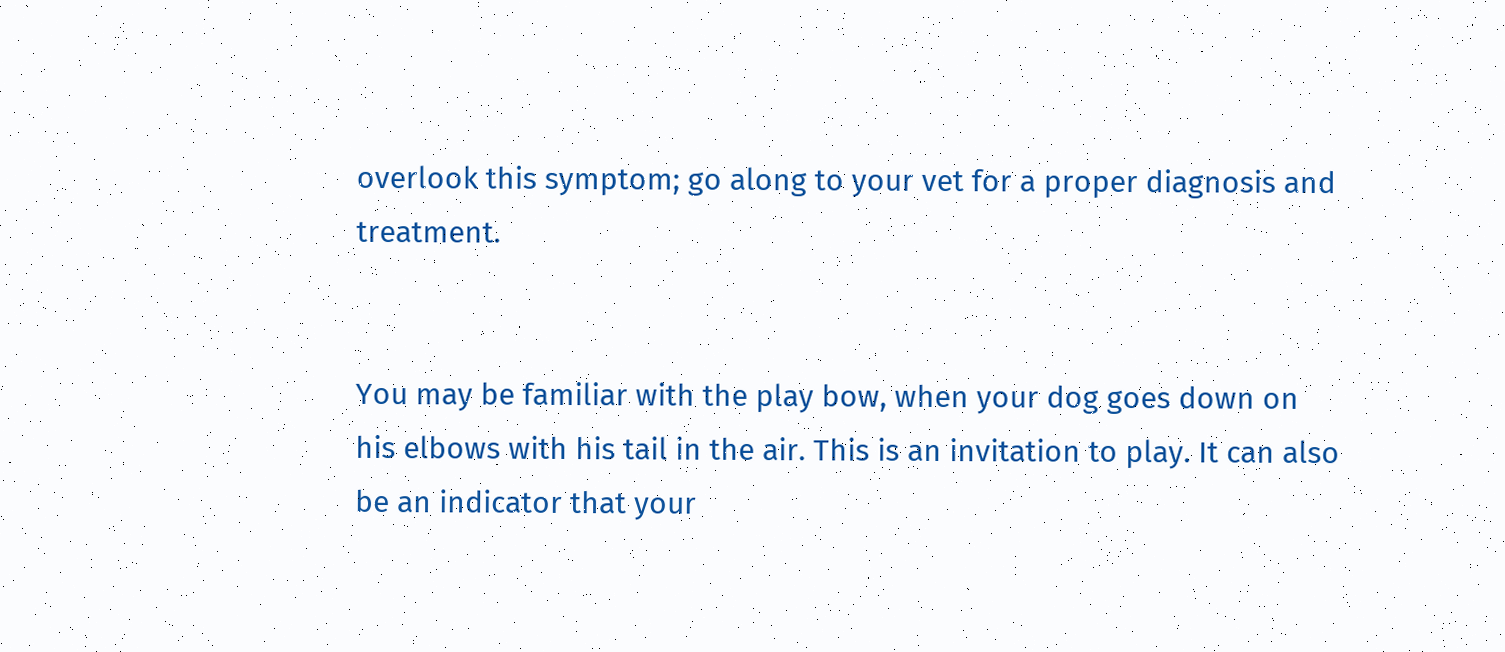overlook this symptom; go along to your vet for a proper diagnosis and treatment.


You may be familiar with the play bow, when your dog goes down on his elbows with his tail in the air. This is an invitation to play. It can also be an indicator that your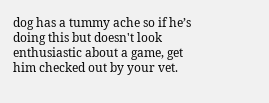dog has a tummy ache so if he’s doing this but doesn't look enthusiastic about a game, get him checked out by your vet.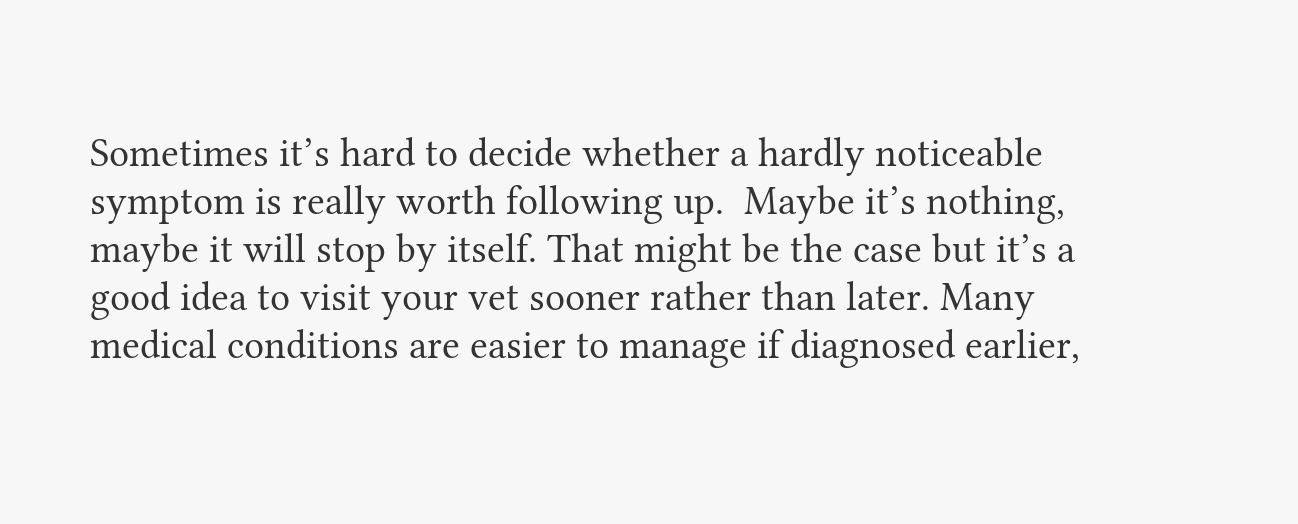Sometimes it’s hard to decide whether a hardly noticeable symptom is really worth following up.  Maybe it’s nothing, maybe it will stop by itself. That might be the case but it’s a good idea to visit your vet sooner rather than later. Many medical conditions are easier to manage if diagnosed earlier,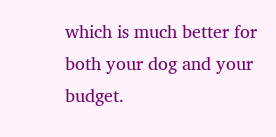which is much better for both your dog and your budget.